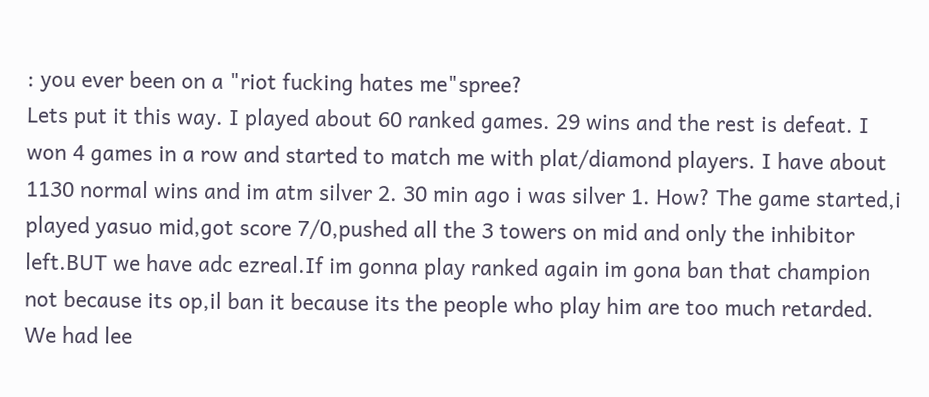: you ever been on a "riot fucking hates me"spree?
Lets put it this way. I played about 60 ranked games. 29 wins and the rest is defeat. I won 4 games in a row and started to match me with plat/diamond players. I have about 1130 normal wins and im atm silver 2. 30 min ago i was silver 1. How? The game started,i played yasuo mid,got score 7/0,pushed all the 3 towers on mid and only the inhibitor left.BUT we have adc ezreal.If im gonna play ranked again im gona ban that champion not because its op,il ban it because its the people who play him are too much retarded. We had lee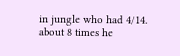in jungle who had 4/14. about 8 times he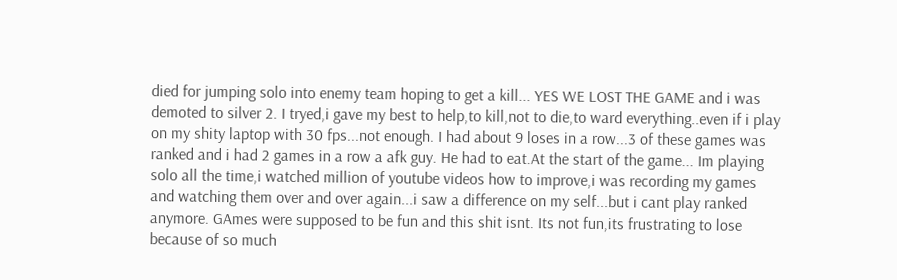died for jumping solo into enemy team hoping to get a kill... YES WE LOST THE GAME and i was demoted to silver 2. I tryed,i gave my best to help,to kill,not to die,to ward everything..even if i play on my shity laptop with 30 fps...not enough. I had about 9 loses in a row...3 of these games was ranked and i had 2 games in a row a afk guy. He had to eat.At the start of the game... Im playing solo all the time,i watched million of youtube videos how to improve,i was recording my games and watching them over and over again...i saw a difference on my self...but i cant play ranked anymore. GAmes were supposed to be fun and this shit isnt. Its not fun,its frustrating to lose because of so much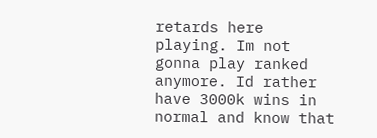retards here playing. Im not gonna play ranked anymore. Id rather have 3000k wins in normal and know that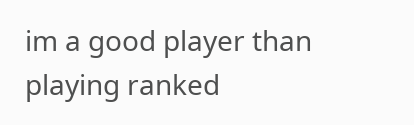im a good player than playing ranked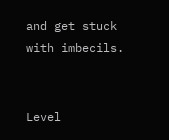and get stuck with imbecils.


Level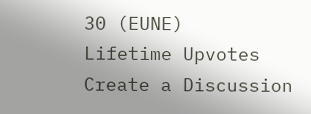30 (EUNE)
Lifetime Upvotes
Create a Discussion